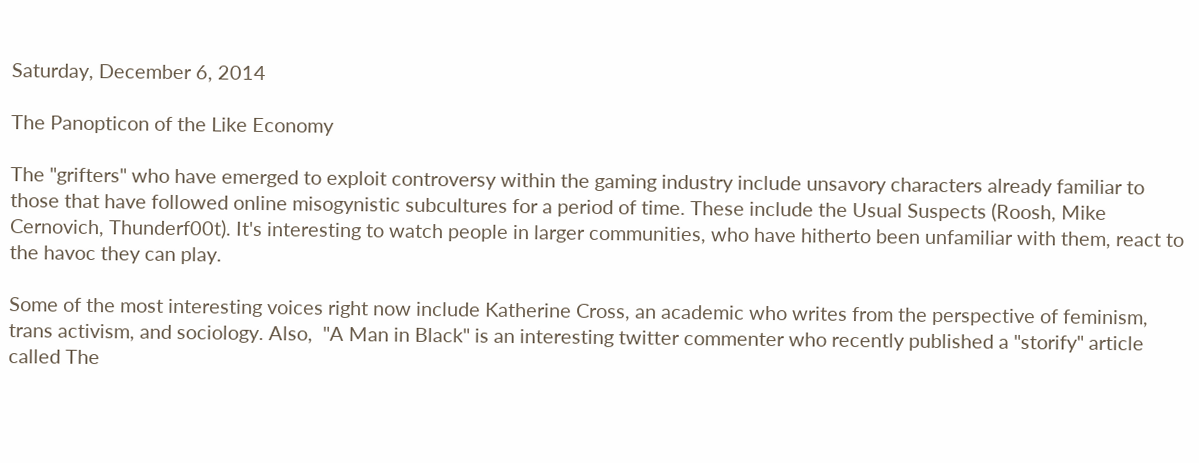Saturday, December 6, 2014

The Panopticon of the Like Economy

The "grifters" who have emerged to exploit controversy within the gaming industry include unsavory characters already familiar to those that have followed online misogynistic subcultures for a period of time. These include the Usual Suspects (Roosh, Mike Cernovich, Thunderf00t). It's interesting to watch people in larger communities, who have hitherto been unfamiliar with them, react to the havoc they can play.

Some of the most interesting voices right now include Katherine Cross, an academic who writes from the perspective of feminism, trans activism, and sociology. Also,  "A Man in Black" is an interesting twitter commenter who recently published a "storify" article called The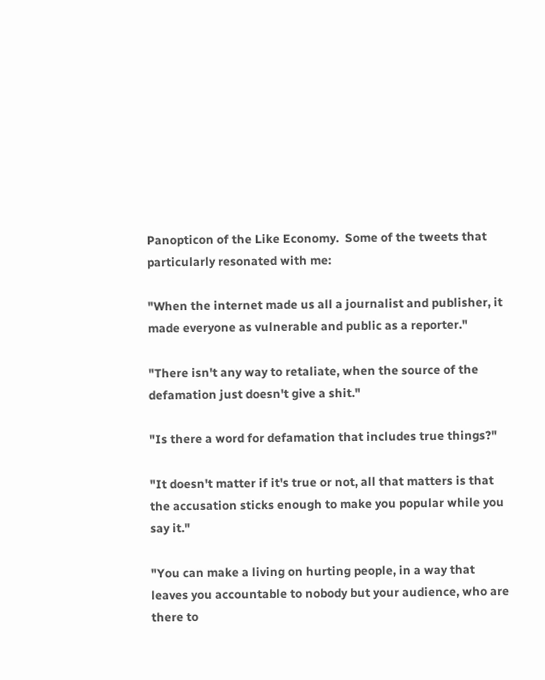Panopticon of the Like Economy.  Some of the tweets that particularly resonated with me:

"When the internet made us all a journalist and publisher, it made everyone as vulnerable and public as a reporter."

"There isn't any way to retaliate, when the source of the defamation just doesn't give a shit."

"Is there a word for defamation that includes true things?"

"It doesn't matter if it's true or not, all that matters is that the accusation sticks enough to make you popular while you say it."

"You can make a living on hurting people, in a way that leaves you accountable to nobody but your audience, who are there to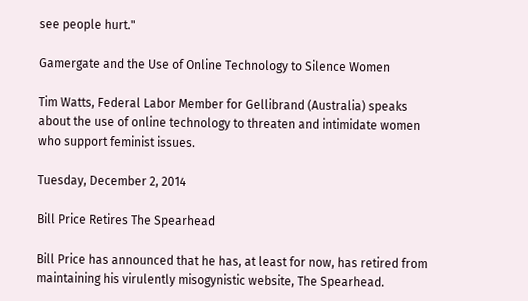see people hurt."

Gamergate and the Use of Online Technology to Silence Women

Tim Watts, Federal Labor Member for Gellibrand (Australia) speaks about the use of online technology to threaten and intimidate women who support feminist issues.

Tuesday, December 2, 2014

Bill Price Retires The Spearhead

Bill Price has announced that he has, at least for now, has retired from maintaining his virulently misogynistic website, The Spearhead.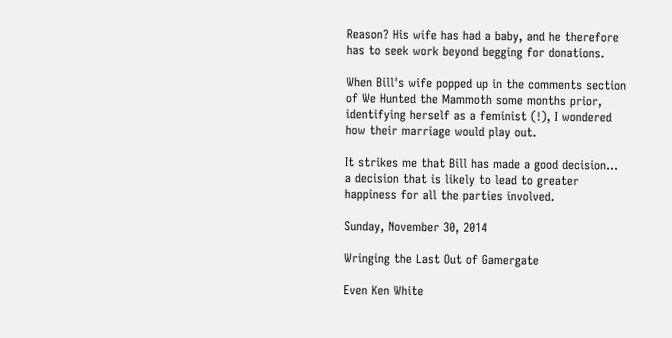Reason? His wife has had a baby, and he therefore has to seek work beyond begging for donations.

When Bill's wife popped up in the comments section of We Hunted the Mammoth some months prior, identifying herself as a feminist (!), I wondered how their marriage would play out.

It strikes me that Bill has made a good decision... a decision that is likely to lead to greater happiness for all the parties involved.

Sunday, November 30, 2014

Wringing the Last Out of Gamergate

Even Ken White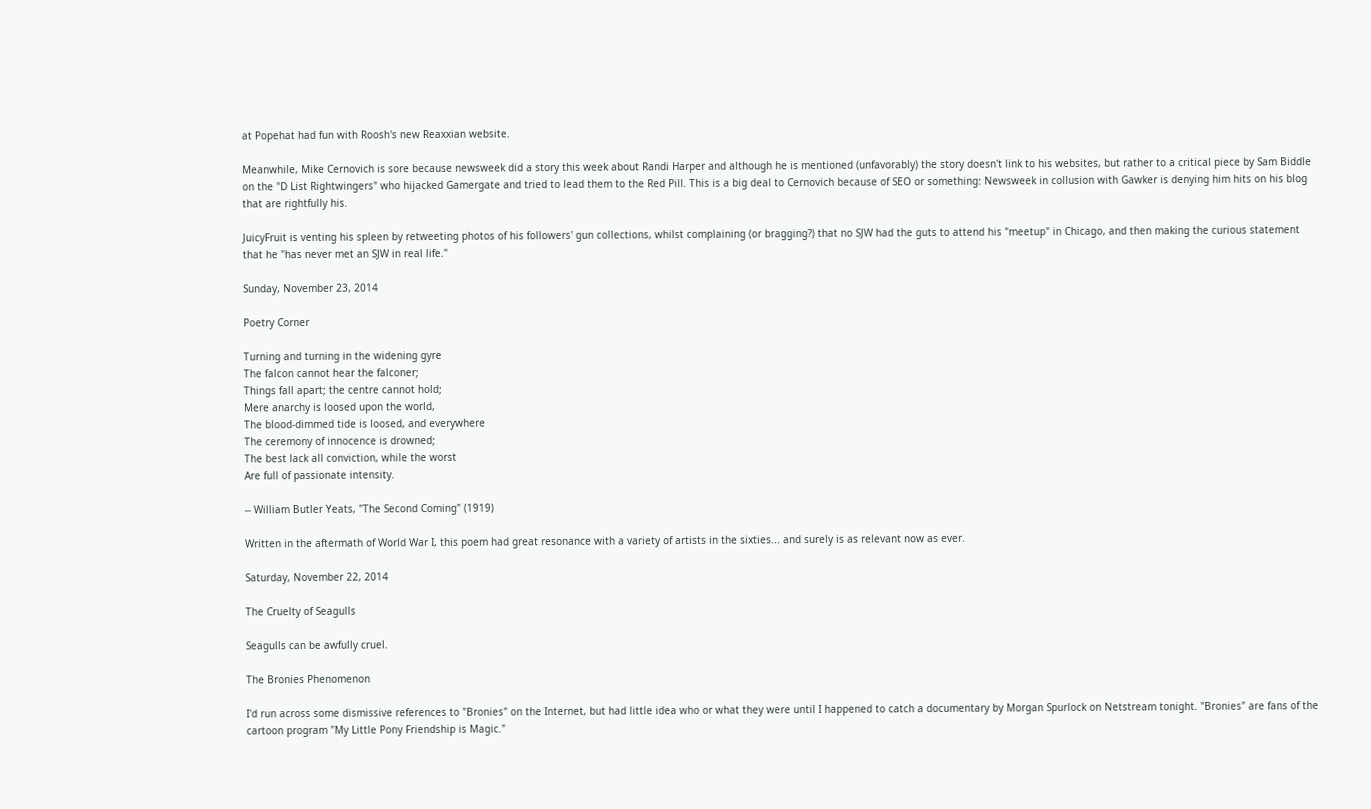at Popehat had fun with Roosh's new Reaxxian website.

Meanwhile, Mike Cernovich is sore because newsweek did a story this week about Randi Harper and although he is mentioned (unfavorably) the story doesn't link to his websites, but rather to a critical piece by Sam Biddle on the "D List Rightwingers" who hijacked Gamergate and tried to lead them to the Red Pill. This is a big deal to Cernovich because of SEO or something: Newsweek in collusion with Gawker is denying him hits on his blog that are rightfully his.

JuicyFruit is venting his spleen by retweeting photos of his followers' gun collections, whilst complaining (or bragging?) that no SJW had the guts to attend his "meetup" in Chicago, and then making the curious statement that he "has never met an SJW in real life."

Sunday, November 23, 2014

Poetry Corner

Turning and turning in the widening gyre
The falcon cannot hear the falconer;
Things fall apart; the centre cannot hold;
Mere anarchy is loosed upon the world,
The blood-dimmed tide is loosed, and everywhere
The ceremony of innocence is drowned;
The best lack all conviction, while the worst
Are full of passionate intensity.

-- William Butler Yeats, "The Second Coming" (1919)

Written in the aftermath of World War I, this poem had great resonance with a variety of artists in the sixties... and surely is as relevant now as ever.

Saturday, November 22, 2014

The Cruelty of Seagulls

Seagulls can be awfully cruel.

The Bronies Phenomenon

I'd run across some dismissive references to "Bronies" on the Internet, but had little idea who or what they were until I happened to catch a documentary by Morgan Spurlock on Netstream tonight. "Bronies" are fans of the cartoon program "My Little Pony Friendship is Magic."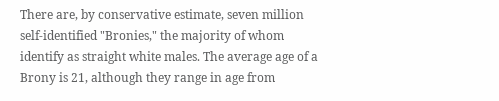There are, by conservative estimate, seven million self-identified "Bronies," the majority of whom identify as straight white males. The average age of a Brony is 21, although they range in age from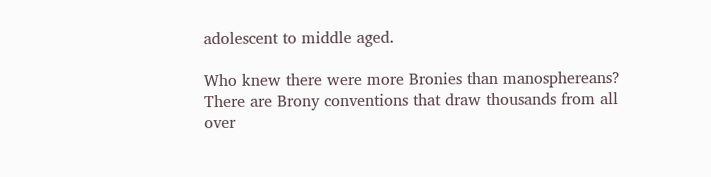adolescent to middle aged.

Who knew there were more Bronies than manosphereans?  There are Brony conventions that draw thousands from all over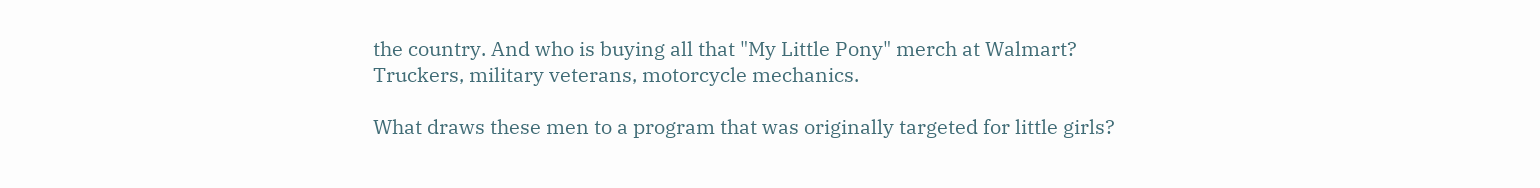the country. And who is buying all that "My Little Pony" merch at Walmart? Truckers, military veterans, motorcycle mechanics.

What draws these men to a program that was originally targeted for little girls?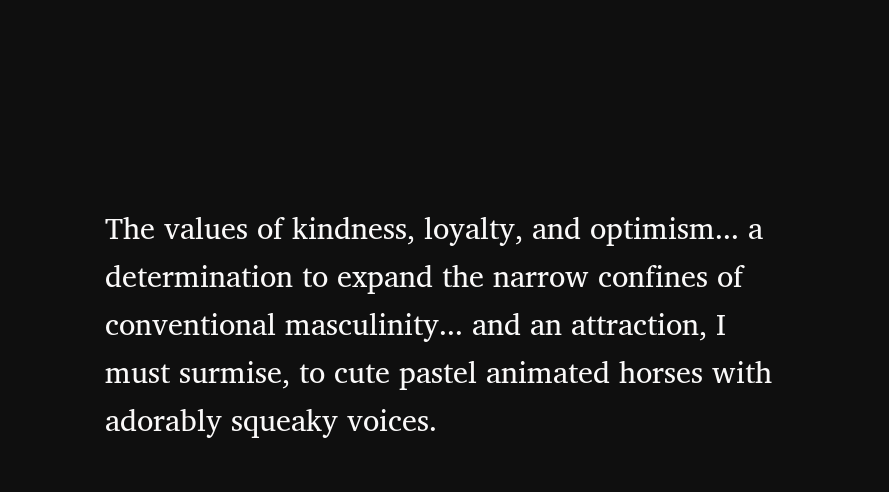The values of kindness, loyalty, and optimism... a determination to expand the narrow confines of conventional masculinity... and an attraction, I must surmise, to cute pastel animated horses with adorably squeaky voices.